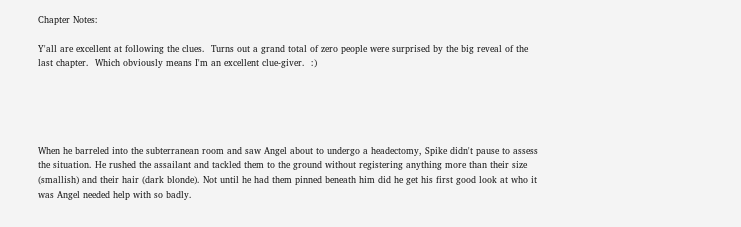Chapter Notes:

Y'all are excellent at following the clues.  Turns out a grand total of zero people were surprised by the big reveal of the last chapter.  Which obviously means I'm an excellent clue-giver.  :)





When he barreled into the subterranean room and saw Angel about to undergo a headectomy, Spike didn't pause to assess the situation. He rushed the assailant and tackled them to the ground without registering anything more than their size (smallish) and their hair (dark blonde). Not until he had them pinned beneath him did he get his first good look at who it was Angel needed help with so badly.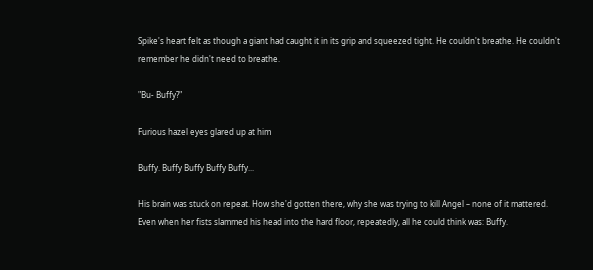Spike's heart felt as though a giant had caught it in its grip and squeezed tight. He couldn't breathe. He couldn't remember he didn't need to breathe.

"Bu- Buffy?"

Furious hazel eyes glared up at him

Buffy. Buffy Buffy Buffy Buffy...

His brain was stuck on repeat. How she'd gotten there, why she was trying to kill Angel – none of it mattered. Even when her fists slammed his head into the hard floor, repeatedly, all he could think was: Buffy.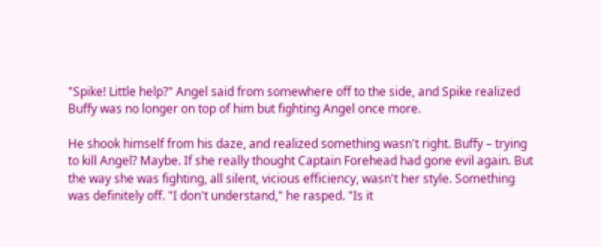"Spike! Little help?" Angel said from somewhere off to the side, and Spike realized Buffy was no longer on top of him but fighting Angel once more.

He shook himself from his daze, and realized something wasn't right. Buffy – trying to kill Angel? Maybe. If she really thought Captain Forehead had gone evil again. But the way she was fighting, all silent, vicious efficiency, wasn't her style. Something was definitely off. "I don't understand," he rasped. "Is it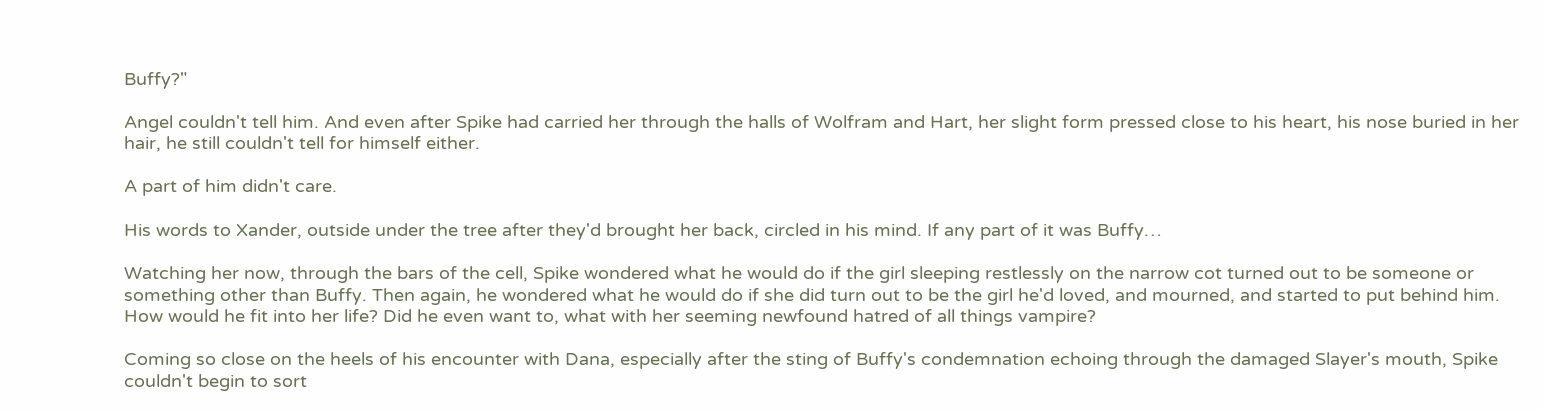Buffy?"

Angel couldn't tell him. And even after Spike had carried her through the halls of Wolfram and Hart, her slight form pressed close to his heart, his nose buried in her hair, he still couldn't tell for himself either.

A part of him didn't care.

His words to Xander, outside under the tree after they'd brought her back, circled in his mind. If any part of it was Buffy…

Watching her now, through the bars of the cell, Spike wondered what he would do if the girl sleeping restlessly on the narrow cot turned out to be someone or something other than Buffy. Then again, he wondered what he would do if she did turn out to be the girl he'd loved, and mourned, and started to put behind him. How would he fit into her life? Did he even want to, what with her seeming newfound hatred of all things vampire?

Coming so close on the heels of his encounter with Dana, especially after the sting of Buffy's condemnation echoing through the damaged Slayer's mouth, Spike couldn't begin to sort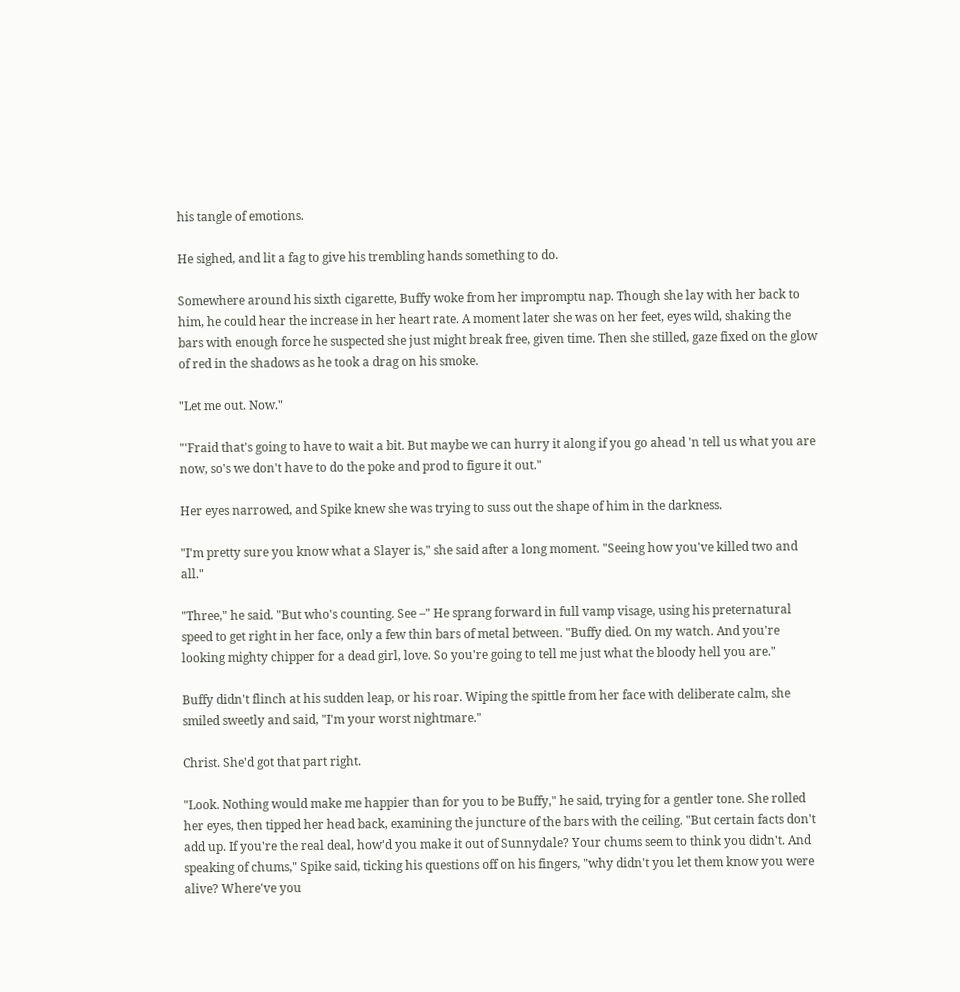his tangle of emotions.

He sighed, and lit a fag to give his trembling hands something to do.

Somewhere around his sixth cigarette, Buffy woke from her impromptu nap. Though she lay with her back to him, he could hear the increase in her heart rate. A moment later she was on her feet, eyes wild, shaking the bars with enough force he suspected she just might break free, given time. Then she stilled, gaze fixed on the glow of red in the shadows as he took a drag on his smoke.

"Let me out. Now."

"'Fraid that's going to have to wait a bit. But maybe we can hurry it along if you go ahead 'n tell us what you are now, so's we don't have to do the poke and prod to figure it out."

Her eyes narrowed, and Spike knew she was trying to suss out the shape of him in the darkness.

"I'm pretty sure you know what a Slayer is," she said after a long moment. "Seeing how you've killed two and all."

"Three," he said. "But who's counting. See –" He sprang forward in full vamp visage, using his preternatural speed to get right in her face, only a few thin bars of metal between. "Buffy died. On my watch. And you're looking mighty chipper for a dead girl, love. So you're going to tell me just what the bloody hell you are."

Buffy didn't flinch at his sudden leap, or his roar. Wiping the spittle from her face with deliberate calm, she smiled sweetly and said, "I'm your worst nightmare."

Christ. She'd got that part right.

"Look. Nothing would make me happier than for you to be Buffy," he said, trying for a gentler tone. She rolled her eyes, then tipped her head back, examining the juncture of the bars with the ceiling. "But certain facts don't add up. If you're the real deal, how'd you make it out of Sunnydale? Your chums seem to think you didn't. And speaking of chums," Spike said, ticking his questions off on his fingers, "why didn't you let them know you were alive? Where've you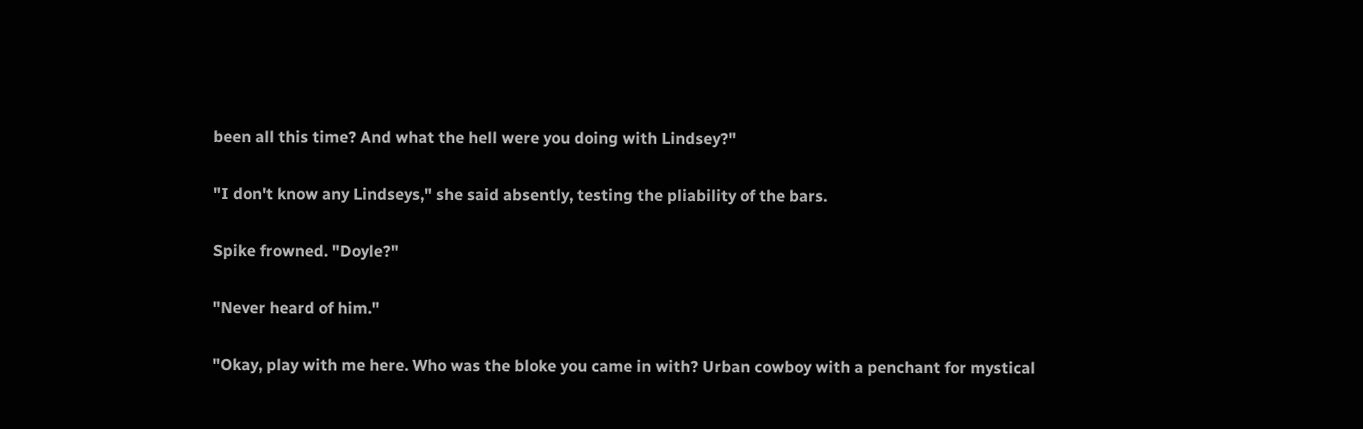been all this time? And what the hell were you doing with Lindsey?"

"I don't know any Lindseys," she said absently, testing the pliability of the bars.

Spike frowned. "Doyle?"

"Never heard of him."

"Okay, play with me here. Who was the bloke you came in with? Urban cowboy with a penchant for mystical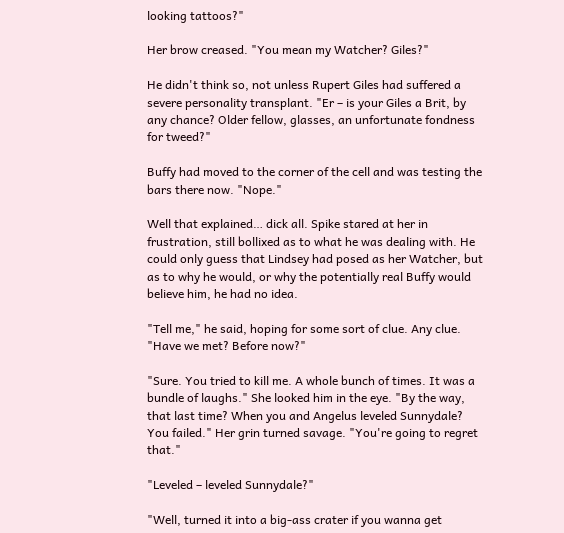looking tattoos?"

Her brow creased. "You mean my Watcher? Giles?"

He didn't think so, not unless Rupert Giles had suffered a severe personality transplant. "Er – is your Giles a Brit, by any chance? Older fellow, glasses, an unfortunate fondness for tweed?"

Buffy had moved to the corner of the cell and was testing the bars there now. "Nope."

Well that explained… dick all. Spike stared at her in frustration, still bollixed as to what he was dealing with. He could only guess that Lindsey had posed as her Watcher, but as to why he would, or why the potentially real Buffy would believe him, he had no idea.

"Tell me," he said, hoping for some sort of clue. Any clue. "Have we met? Before now?"

"Sure. You tried to kill me. A whole bunch of times. It was a bundle of laughs." She looked him in the eye. "By the way, that last time? When you and Angelus leveled Sunnydale? You failed." Her grin turned savage. "You're going to regret that."

"Leveled – leveled Sunnydale?"

"Well, turned it into a big-ass crater if you wanna get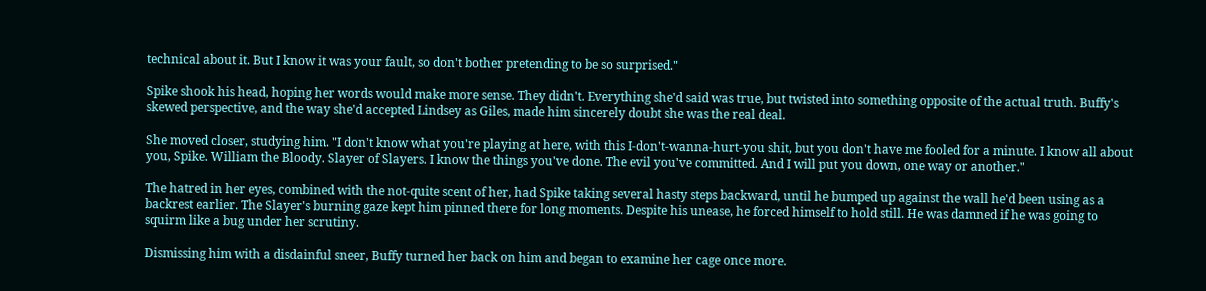technical about it. But I know it was your fault, so don't bother pretending to be so surprised."

Spike shook his head, hoping her words would make more sense. They didn't. Everything she'd said was true, but twisted into something opposite of the actual truth. Buffy's skewed perspective, and the way she'd accepted Lindsey as Giles, made him sincerely doubt she was the real deal.

She moved closer, studying him. "I don't know what you're playing at here, with this I-don't-wanna-hurt-you shit, but you don't have me fooled for a minute. I know all about you, Spike. William the Bloody. Slayer of Slayers. I know the things you've done. The evil you've committed. And I will put you down, one way or another."

The hatred in her eyes, combined with the not-quite scent of her, had Spike taking several hasty steps backward, until he bumped up against the wall he'd been using as a backrest earlier. The Slayer's burning gaze kept him pinned there for long moments. Despite his unease, he forced himself to hold still. He was damned if he was going to squirm like a bug under her scrutiny.

Dismissing him with a disdainful sneer, Buffy turned her back on him and began to examine her cage once more.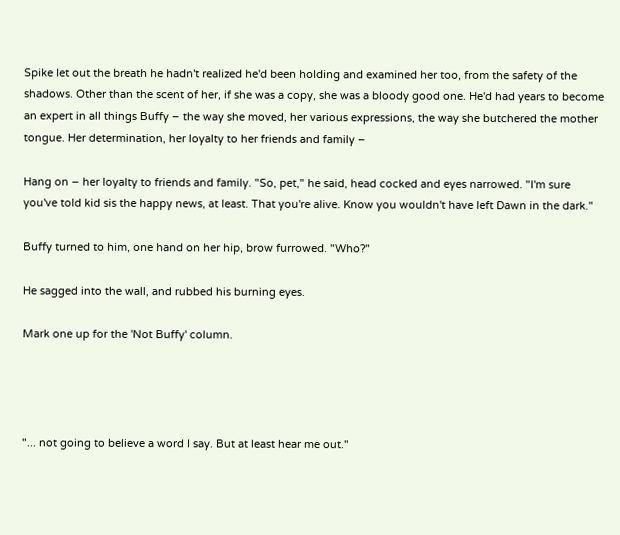Spike let out the breath he hadn't realized he'd been holding and examined her too, from the safety of the shadows. Other than the scent of her, if she was a copy, she was a bloody good one. He'd had years to become an expert in all things Buffy – the way she moved, her various expressions, the way she butchered the mother tongue. Her determination, her loyalty to her friends and family –

Hang on – her loyalty to friends and family. "So, pet," he said, head cocked and eyes narrowed. "I'm sure you've told kid sis the happy news, at least. That you're alive. Know you wouldn't have left Dawn in the dark."

Buffy turned to him, one hand on her hip, brow furrowed. "Who?"

He sagged into the wall, and rubbed his burning eyes.

Mark one up for the 'Not Buffy' column.




"... not going to believe a word I say. But at least hear me out."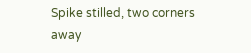Spike stilled, two corners away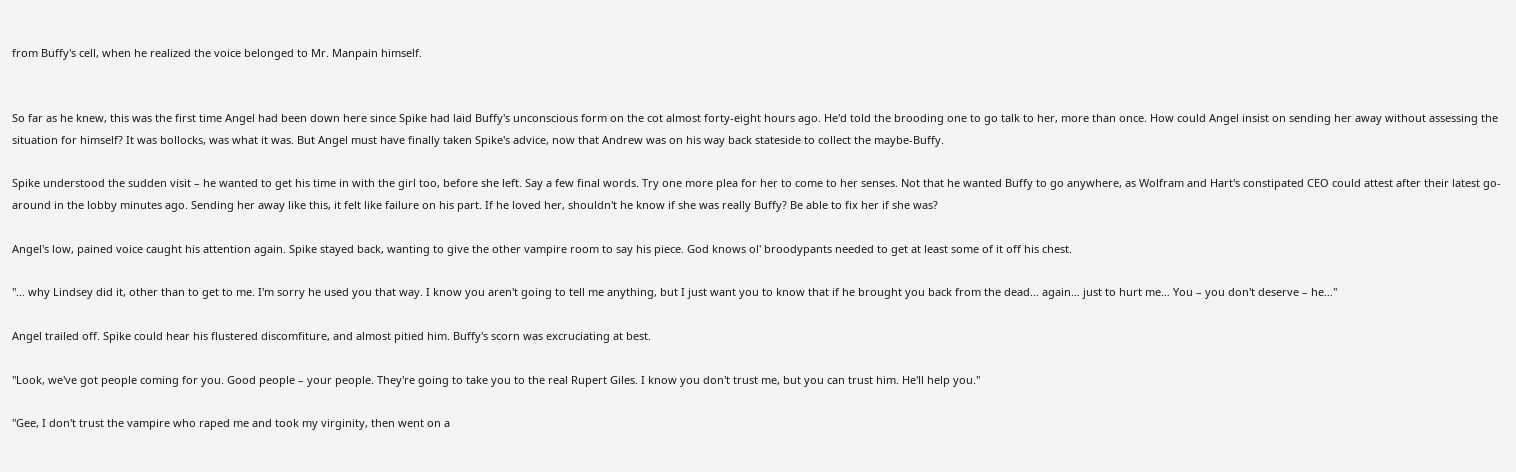from Buffy's cell, when he realized the voice belonged to Mr. Manpain himself.


So far as he knew, this was the first time Angel had been down here since Spike had laid Buffy's unconscious form on the cot almost forty-eight hours ago. He'd told the brooding one to go talk to her, more than once. How could Angel insist on sending her away without assessing the situation for himself? It was bollocks, was what it was. But Angel must have finally taken Spike's advice, now that Andrew was on his way back stateside to collect the maybe-Buffy.

Spike understood the sudden visit – he wanted to get his time in with the girl too, before she left. Say a few final words. Try one more plea for her to come to her senses. Not that he wanted Buffy to go anywhere, as Wolfram and Hart's constipated CEO could attest after their latest go-around in the lobby minutes ago. Sending her away like this, it felt like failure on his part. If he loved her, shouldn't he know if she was really Buffy? Be able to fix her if she was?

Angel's low, pained voice caught his attention again. Spike stayed back, wanting to give the other vampire room to say his piece. God knows ol' broodypants needed to get at least some of it off his chest.

"... why Lindsey did it, other than to get to me. I'm sorry he used you that way. I know you aren't going to tell me anything, but I just want you to know that if he brought you back from the dead… again… just to hurt me… You – you don't deserve – he…"

Angel trailed off. Spike could hear his flustered discomfiture, and almost pitied him. Buffy's scorn was excruciating at best.

"Look, we've got people coming for you. Good people – your people. They're going to take you to the real Rupert Giles. I know you don't trust me, but you can trust him. He'll help you."

"Gee, I don't trust the vampire who raped me and took my virginity, then went on a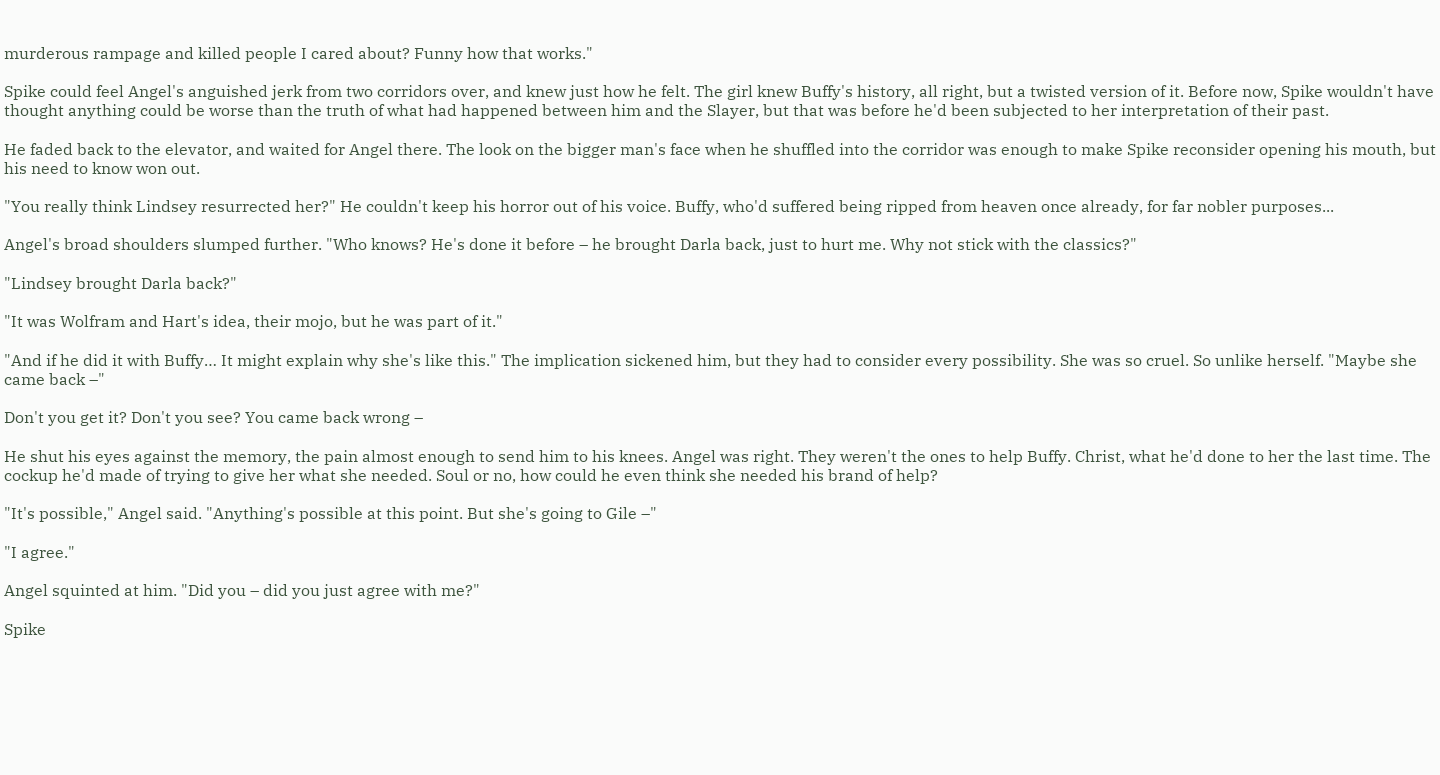murderous rampage and killed people I cared about? Funny how that works."

Spike could feel Angel's anguished jerk from two corridors over, and knew just how he felt. The girl knew Buffy's history, all right, but a twisted version of it. Before now, Spike wouldn't have thought anything could be worse than the truth of what had happened between him and the Slayer, but that was before he'd been subjected to her interpretation of their past.

He faded back to the elevator, and waited for Angel there. The look on the bigger man's face when he shuffled into the corridor was enough to make Spike reconsider opening his mouth, but his need to know won out.

"You really think Lindsey resurrected her?" He couldn't keep his horror out of his voice. Buffy, who'd suffered being ripped from heaven once already, for far nobler purposes...

Angel's broad shoulders slumped further. "Who knows? He's done it before – he brought Darla back, just to hurt me. Why not stick with the classics?"

"Lindsey brought Darla back?"

"It was Wolfram and Hart's idea, their mojo, but he was part of it."

"And if he did it with Buffy… It might explain why she's like this." The implication sickened him, but they had to consider every possibility. She was so cruel. So unlike herself. "Maybe she came back –"

Don't you get it? Don't you see? You came back wrong –

He shut his eyes against the memory, the pain almost enough to send him to his knees. Angel was right. They weren't the ones to help Buffy. Christ, what he'd done to her the last time. The cockup he'd made of trying to give her what she needed. Soul or no, how could he even think she needed his brand of help?

"It's possible," Angel said. "Anything's possible at this point. But she's going to Gile –"

"I agree."

Angel squinted at him. "Did you – did you just agree with me?"

Spike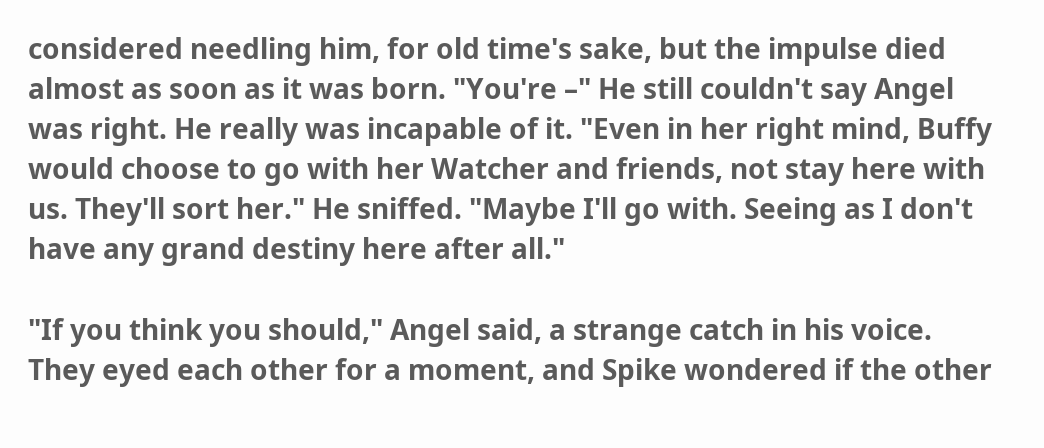considered needling him, for old time's sake, but the impulse died almost as soon as it was born. "You're –" He still couldn't say Angel was right. He really was incapable of it. "Even in her right mind, Buffy would choose to go with her Watcher and friends, not stay here with us. They'll sort her." He sniffed. "Maybe I'll go with. Seeing as I don't have any grand destiny here after all."

"If you think you should," Angel said, a strange catch in his voice. They eyed each other for a moment, and Spike wondered if the other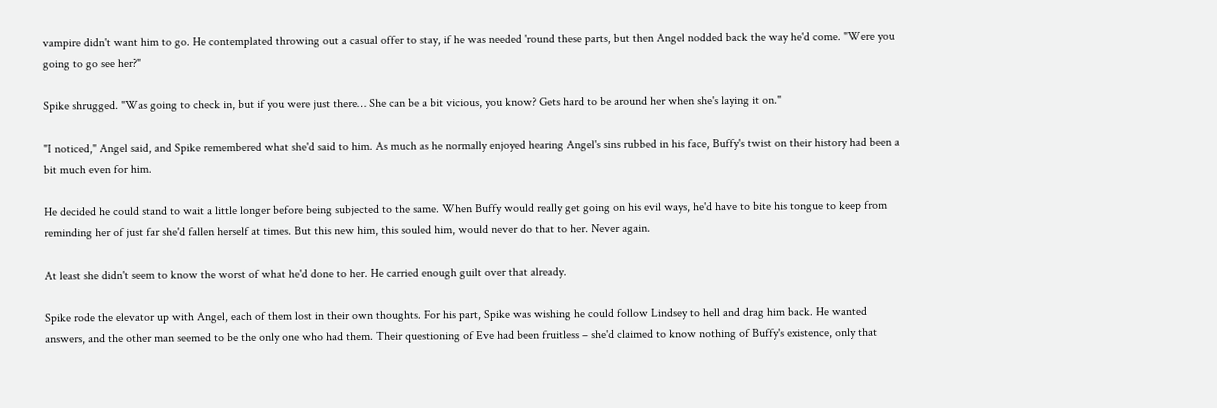vampire didn't want him to go. He contemplated throwing out a casual offer to stay, if he was needed 'round these parts, but then Angel nodded back the way he'd come. "Were you going to go see her?"

Spike shrugged. "Was going to check in, but if you were just there… She can be a bit vicious, you know? Gets hard to be around her when she's laying it on."

"I noticed," Angel said, and Spike remembered what she'd said to him. As much as he normally enjoyed hearing Angel's sins rubbed in his face, Buffy's twist on their history had been a bit much even for him.

He decided he could stand to wait a little longer before being subjected to the same. When Buffy would really get going on his evil ways, he'd have to bite his tongue to keep from reminding her of just far she'd fallen herself at times. But this new him, this souled him, would never do that to her. Never again.

At least she didn't seem to know the worst of what he'd done to her. He carried enough guilt over that already.

Spike rode the elevator up with Angel, each of them lost in their own thoughts. For his part, Spike was wishing he could follow Lindsey to hell and drag him back. He wanted answers, and the other man seemed to be the only one who had them. Their questioning of Eve had been fruitless – she'd claimed to know nothing of Buffy's existence, only that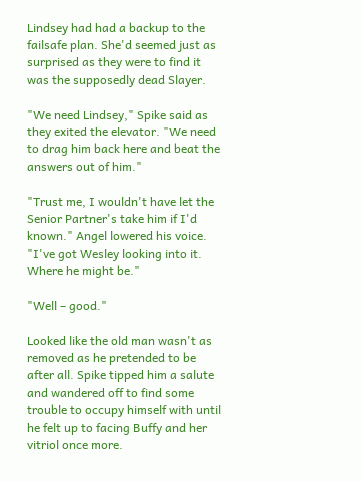Lindsey had had a backup to the failsafe plan. She'd seemed just as surprised as they were to find it was the supposedly dead Slayer.

"We need Lindsey," Spike said as they exited the elevator. "We need to drag him back here and beat the answers out of him."

"Trust me, I wouldn't have let the Senior Partner's take him if I'd known." Angel lowered his voice. "I've got Wesley looking into it. Where he might be."

"Well – good."

Looked like the old man wasn't as removed as he pretended to be after all. Spike tipped him a salute and wandered off to find some trouble to occupy himself with until he felt up to facing Buffy and her vitriol once more.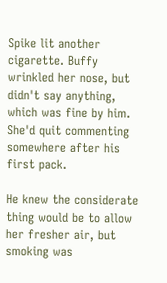Spike lit another cigarette. Buffy wrinkled her nose, but didn't say anything, which was fine by him. She'd quit commenting somewhere after his first pack.

He knew the considerate thing would be to allow her fresher air, but smoking was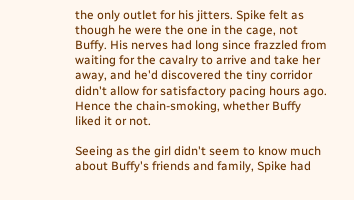the only outlet for his jitters. Spike felt as though he were the one in the cage, not Buffy. His nerves had long since frazzled from waiting for the cavalry to arrive and take her away, and he'd discovered the tiny corridor didn't allow for satisfactory pacing hours ago. Hence the chain-smoking, whether Buffy liked it or not.

Seeing as the girl didn't seem to know much about Buffy's friends and family, Spike had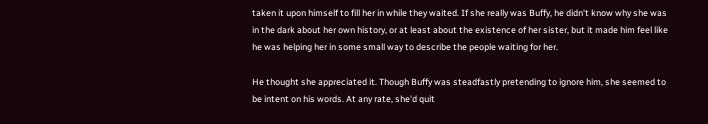taken it upon himself to fill her in while they waited. If she really was Buffy, he didn't know why she was in the dark about her own history, or at least about the existence of her sister, but it made him feel like he was helping her in some small way to describe the people waiting for her.

He thought she appreciated it. Though Buffy was steadfastly pretending to ignore him, she seemed to be intent on his words. At any rate, she'd quit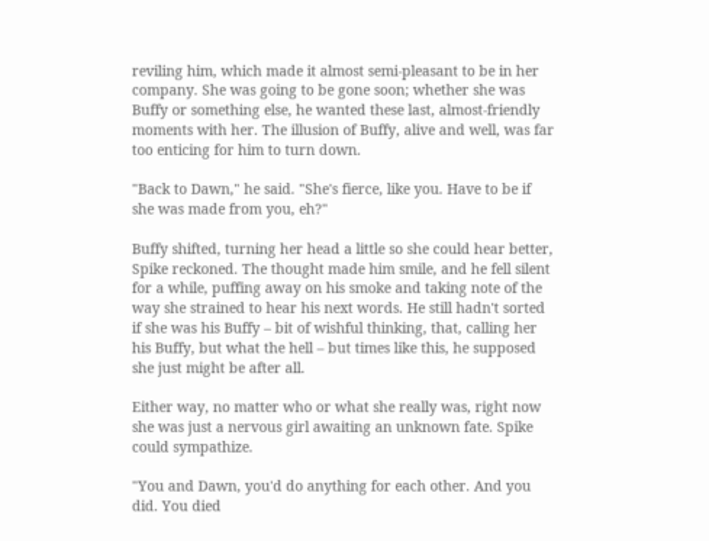reviling him, which made it almost semi-pleasant to be in her company. She was going to be gone soon; whether she was Buffy or something else, he wanted these last, almost-friendly moments with her. The illusion of Buffy, alive and well, was far too enticing for him to turn down.

"Back to Dawn," he said. "She's fierce, like you. Have to be if she was made from you, eh?"

Buffy shifted, turning her head a little so she could hear better, Spike reckoned. The thought made him smile, and he fell silent for a while, puffing away on his smoke and taking note of the way she strained to hear his next words. He still hadn't sorted if she was his Buffy – bit of wishful thinking, that, calling her his Buffy, but what the hell – but times like this, he supposed she just might be after all.

Either way, no matter who or what she really was, right now she was just a nervous girl awaiting an unknown fate. Spike could sympathize.

"You and Dawn, you'd do anything for each other. And you did. You died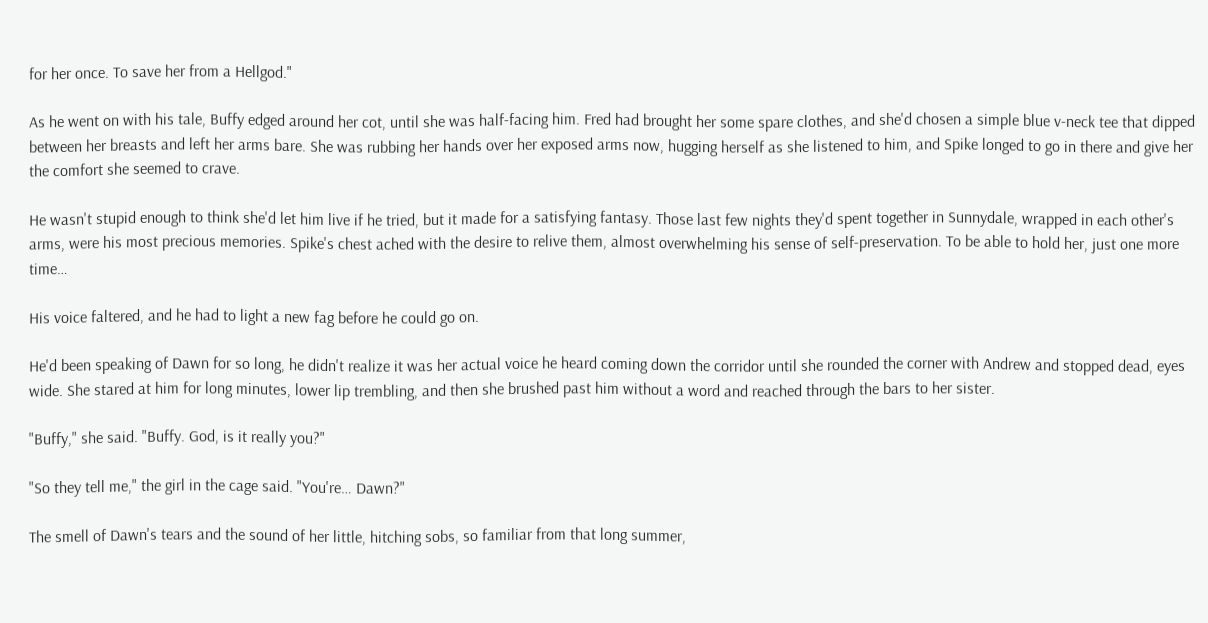for her once. To save her from a Hellgod."

As he went on with his tale, Buffy edged around her cot, until she was half-facing him. Fred had brought her some spare clothes, and she'd chosen a simple blue v-neck tee that dipped between her breasts and left her arms bare. She was rubbing her hands over her exposed arms now, hugging herself as she listened to him, and Spike longed to go in there and give her the comfort she seemed to crave.

He wasn't stupid enough to think she'd let him live if he tried, but it made for a satisfying fantasy. Those last few nights they'd spent together in Sunnydale, wrapped in each other's arms, were his most precious memories. Spike's chest ached with the desire to relive them, almost overwhelming his sense of self-preservation. To be able to hold her, just one more time…

His voice faltered, and he had to light a new fag before he could go on.

He'd been speaking of Dawn for so long, he didn't realize it was her actual voice he heard coming down the corridor until she rounded the corner with Andrew and stopped dead, eyes wide. She stared at him for long minutes, lower lip trembling, and then she brushed past him without a word and reached through the bars to her sister.

"Buffy," she said. "Buffy. God, is it really you?"

"So they tell me," the girl in the cage said. "You're… Dawn?"

The smell of Dawn's tears and the sound of her little, hitching sobs, so familiar from that long summer,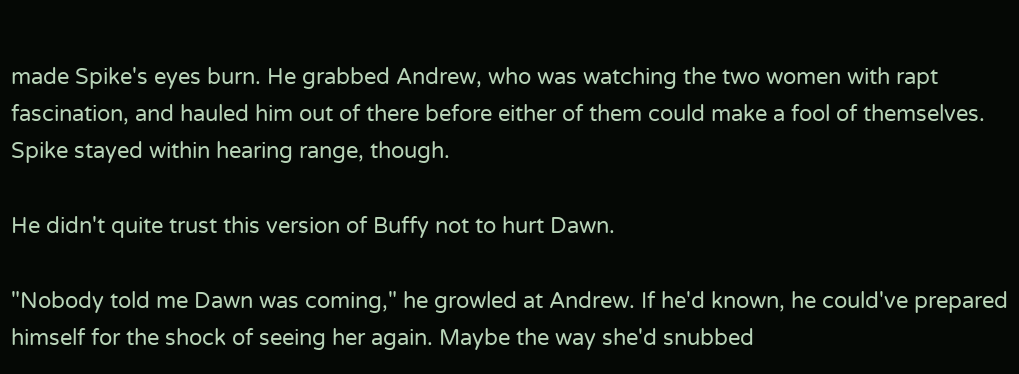made Spike's eyes burn. He grabbed Andrew, who was watching the two women with rapt fascination, and hauled him out of there before either of them could make a fool of themselves. Spike stayed within hearing range, though.

He didn't quite trust this version of Buffy not to hurt Dawn.

"Nobody told me Dawn was coming," he growled at Andrew. If he'd known, he could've prepared himself for the shock of seeing her again. Maybe the way she'd snubbed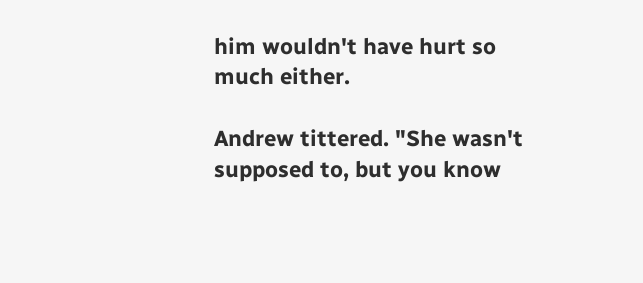him wouldn't have hurt so much either.

Andrew tittered. "She wasn't supposed to, but you know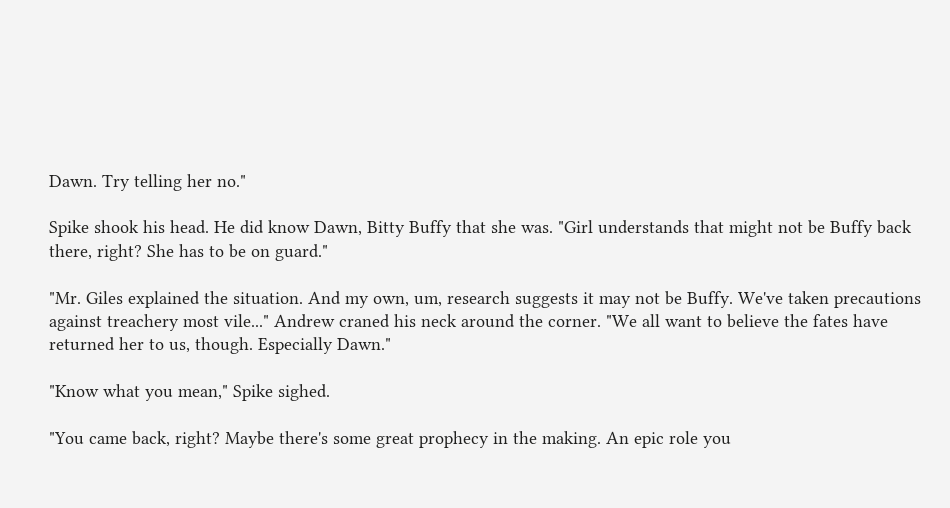Dawn. Try telling her no."

Spike shook his head. He did know Dawn, Bitty Buffy that she was. "Girl understands that might not be Buffy back there, right? She has to be on guard."

"Mr. Giles explained the situation. And my own, um, research suggests it may not be Buffy. We've taken precautions against treachery most vile..." Andrew craned his neck around the corner. "We all want to believe the fates have returned her to us, though. Especially Dawn."

"Know what you mean," Spike sighed.

"You came back, right? Maybe there's some great prophecy in the making. An epic role you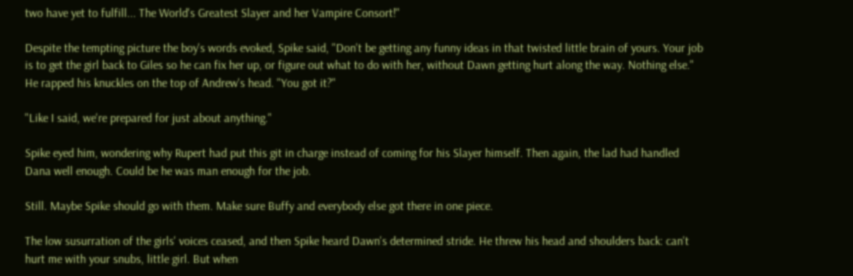two have yet to fulfill... The World's Greatest Slayer and her Vampire Consort!"

Despite the tempting picture the boy's words evoked, Spike said, "Don't be getting any funny ideas in that twisted little brain of yours. Your job is to get the girl back to Giles so he can fix her up, or figure out what to do with her, without Dawn getting hurt along the way. Nothing else." He rapped his knuckles on the top of Andrew's head. "You got it?"

"Like I said, we're prepared for just about anything."

Spike eyed him, wondering why Rupert had put this git in charge instead of coming for his Slayer himself. Then again, the lad had handled Dana well enough. Could be he was man enough for the job.

Still. Maybe Spike should go with them. Make sure Buffy and everybody else got there in one piece.

The low susurration of the girls' voices ceased, and then Spike heard Dawn's determined stride. He threw his head and shoulders back: can't hurt me with your snubs, little girl. But when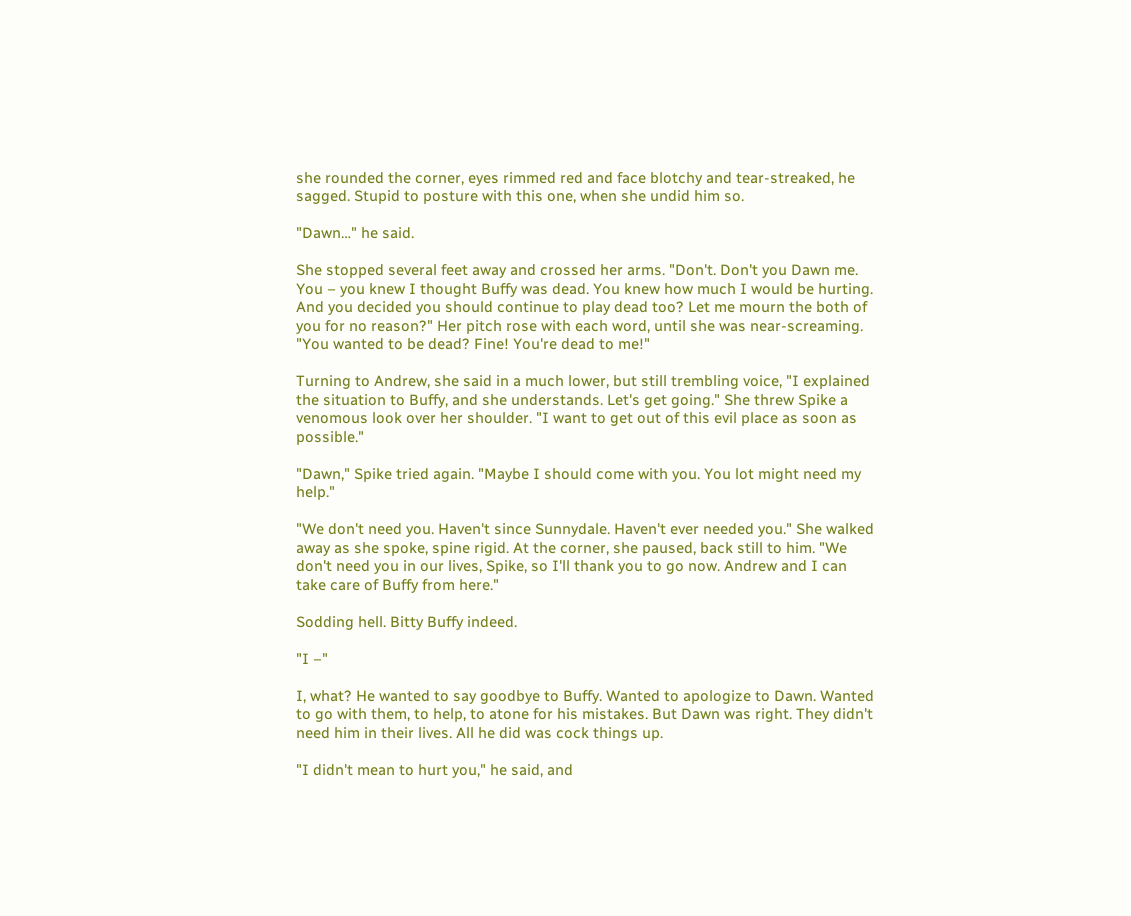she rounded the corner, eyes rimmed red and face blotchy and tear-streaked, he sagged. Stupid to posture with this one, when she undid him so.

"Dawn…" he said.

She stopped several feet away and crossed her arms. "Don't. Don't you Dawn me. You – you knew I thought Buffy was dead. You knew how much I would be hurting. And you decided you should continue to play dead too? Let me mourn the both of you for no reason?" Her pitch rose with each word, until she was near-screaming. "You wanted to be dead? Fine! You're dead to me!"

Turning to Andrew, she said in a much lower, but still trembling voice, "I explained the situation to Buffy, and she understands. Let's get going." She threw Spike a venomous look over her shoulder. "I want to get out of this evil place as soon as possible."

"Dawn," Spike tried again. "Maybe I should come with you. You lot might need my help."

"We don't need you. Haven't since Sunnydale. Haven't ever needed you." She walked away as she spoke, spine rigid. At the corner, she paused, back still to him. "We don't need you in our lives, Spike, so I'll thank you to go now. Andrew and I can take care of Buffy from here."

Sodding hell. Bitty Buffy indeed.

"I –"

I, what? He wanted to say goodbye to Buffy. Wanted to apologize to Dawn. Wanted to go with them, to help, to atone for his mistakes. But Dawn was right. They didn't need him in their lives. All he did was cock things up.

"I didn't mean to hurt you," he said, and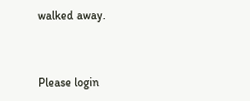walked away.


Please login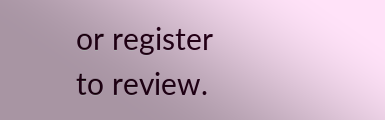or register to review.